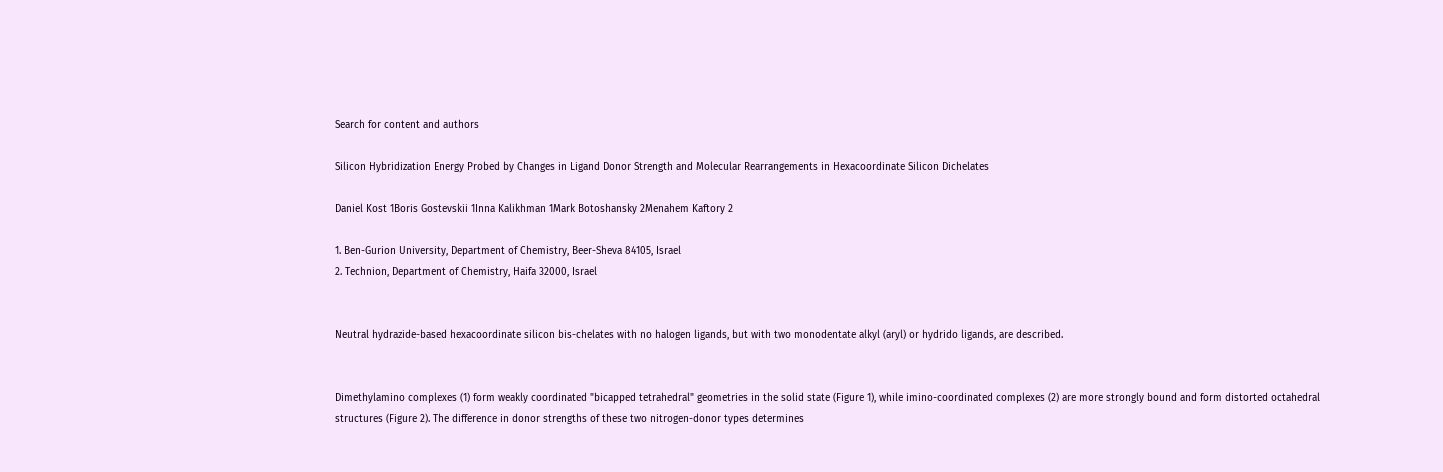Search for content and authors

Silicon Hybridization Energy Probed by Changes in Ligand Donor Strength and Molecular Rearrangements in Hexacoordinate Silicon Dichelates

Daniel Kost 1Boris Gostevskii 1Inna Kalikhman 1Mark Botoshansky 2Menahem Kaftory 2

1. Ben-Gurion University, Department of Chemistry, Beer-Sheva 84105, Israel
2. Technion, Department of Chemistry, Haifa 32000, Israel


Neutral hydrazide-based hexacoordinate silicon bis-chelates with no halogen ligands, but with two monodentate alkyl (aryl) or hydrido ligands, are described.


Dimethylamino complexes (1) form weakly coordinated "bicapped tetrahedral" geometries in the solid state (Figure 1), while imino-coordinated complexes (2) are more strongly bound and form distorted octahedral structures (Figure 2). The difference in donor strengths of these two nitrogen-donor types determines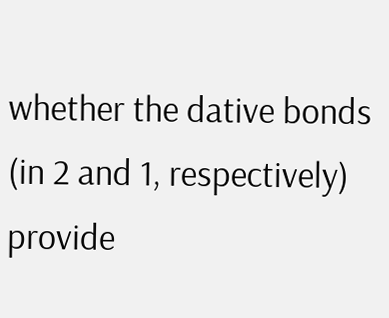whether the dative bonds (in 2 and 1, respectively) provide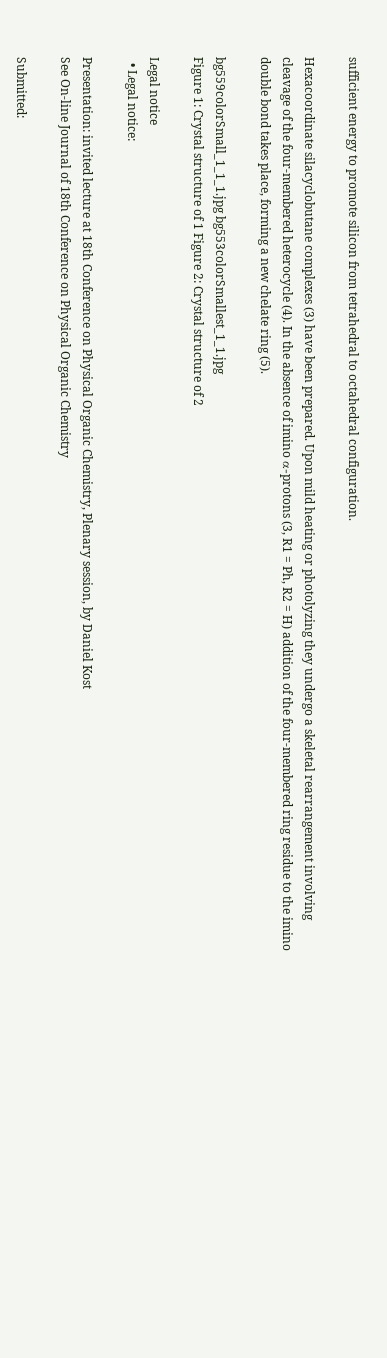sufficient energy to promote silicon from tetrahedral to octahedral configuration.

Hexacoordinate silacyclobutane complexes (3) have been prepared. Upon mild heating or photolyzing they undergo a skeletal rearrangement involving cleavage of the four-membered heterocycle (4). In the absence of imino α-protons (3, R1 = Ph, R2 = H) addition of the four-membered ring residue to the imino double bond takes place, forming a new chelate ring (5).

bg559colorSmall_1_1_1.jpg bg553colorSmallest_1_1.jpg
Figure 1: Crystal structure of 1 Figure 2: Crystal structure of 2

Legal notice
  • Legal notice:

Presentation: invited lecture at 18th Conference on Physical Organic Chemistry, Plenary session, by Daniel Kost
See On-line Journal of 18th Conference on Physical Organic Chemistry

Submitted: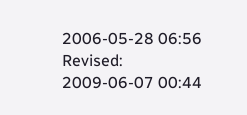2006-05-28 06:56
Revised:   2009-06-07 00:44